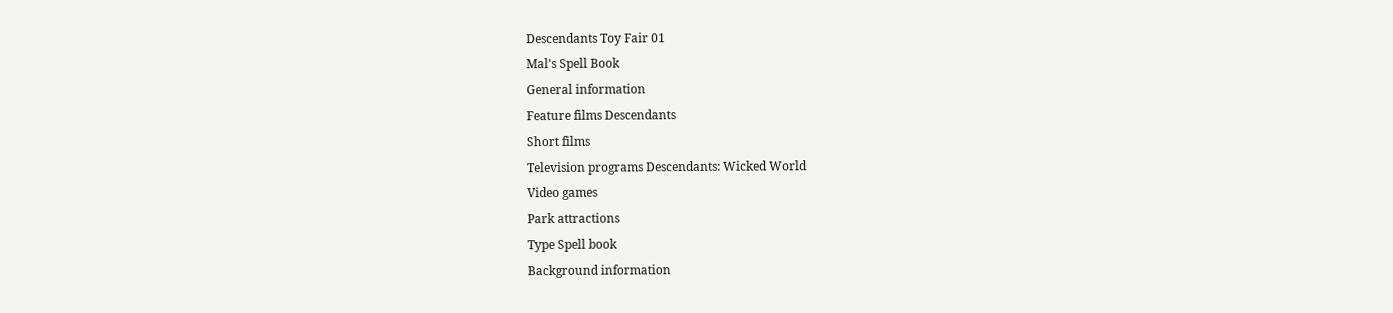Descendants Toy Fair 01
Mal's Spell Book
General information
Feature films Descendants
Short films
Television programs Descendants: Wicked World
Video games
Park attractions
Type Spell book
Background information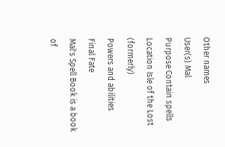Other names
User(s) Mal
Purpose Contain spells
Location Isle of the Lost (formerly)
Powers and abilities
Final Fate
Mal's Spell Book is a book of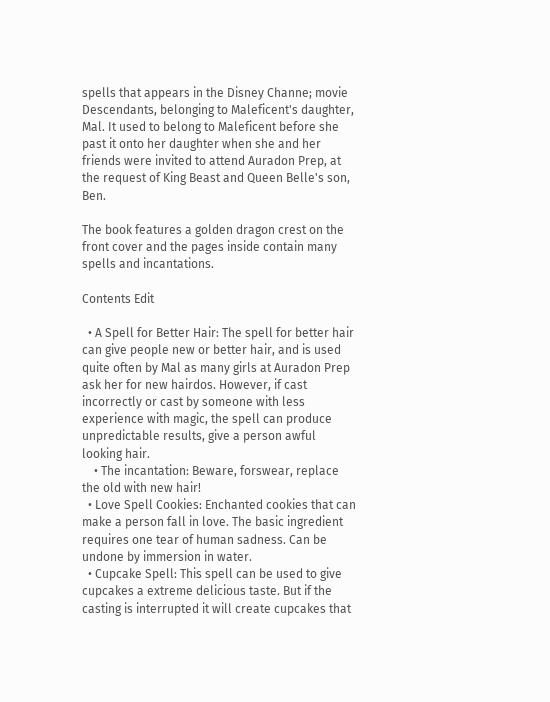spells that appears in the Disney Channe; movie Descendants, belonging to Maleficent's daughter, Mal. It used to belong to Maleficent before she past it onto her daughter when she and her friends were invited to attend Auradon Prep, at the request of King Beast and Queen Belle's son, Ben.

The book features a golden dragon crest on the front cover and the pages inside contain many spells and incantations.

Contents Edit

  • A Spell for Better Hair: The spell for better hair can give people new or better hair, and is used quite often by Mal as many girls at Auradon Prep ask her for new hairdos. However, if cast incorrectly or cast by someone with less experience with magic, the spell can produce unpredictable results, give a person awful looking hair.
    • The incantation: Beware, forswear, replace the old with new hair!
  • Love Spell Cookies: Enchanted cookies that can make a person fall in love. The basic ingredient requires one tear of human sadness. Can be undone by immersion in water.
  • Cupcake Spell: This spell can be used to give cupcakes a extreme delicious taste. But if the casting is interrupted it will create cupcakes that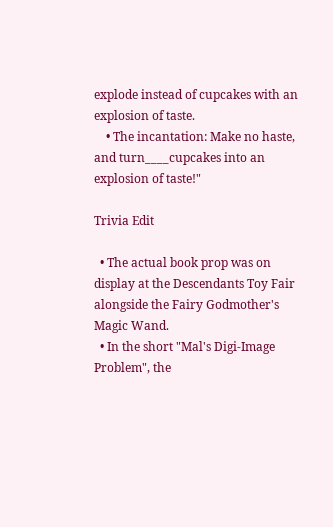explode instead of cupcakes with an explosion of taste.
    • The incantation: Make no haste, and turn____cupcakes into an explosion of taste!"

Trivia Edit

  • The actual book prop was on display at the Descendants Toy Fair alongside the Fairy Godmother's Magic Wand.
  • In the short "Mal's Digi-Image Problem", the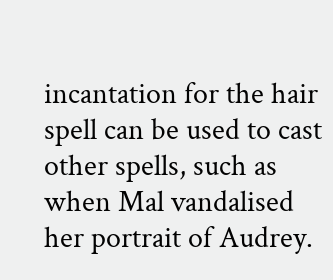incantation for the hair spell can be used to cast other spells, such as when Mal vandalised her portrait of Audrey.